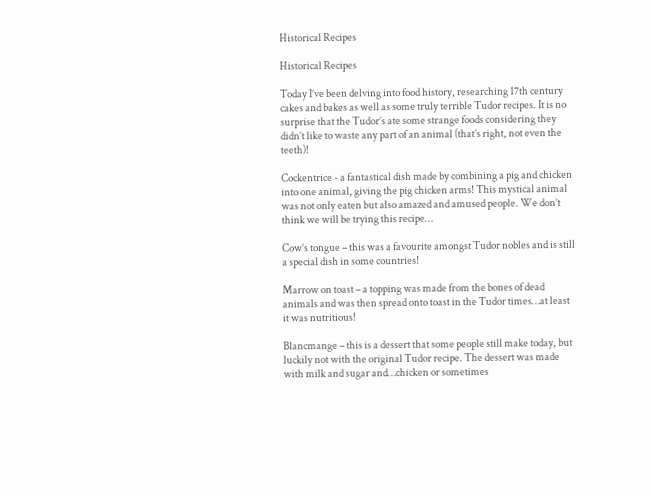Historical Recipes

Historical Recipes

Today I’ve been delving into food history, researching 17th century cakes and bakes as well as some truly terrible Tudor recipes. It is no surprise that the Tudor’s ate some strange foods considering they didn’t like to waste any part of an animal (that’s right, not even the teeth)!

Cockentrice - a fantastical dish made by combining a pig and chicken into one animal, giving the pig chicken arms! This mystical animal was not only eaten but also amazed and amused people. We don’t think we will be trying this recipe…

Cow’s tongue – this was a favourite amongst Tudor nobles and is still a special dish in some countries!

Marrow on toast – a topping was made from the bones of dead animals and was then spread onto toast in the Tudor times…at least it was nutritious!

Blancmange – this is a dessert that some people still make today, but luckily not with the original Tudor recipe. The dessert was made with milk and sugar and…chicken or sometimes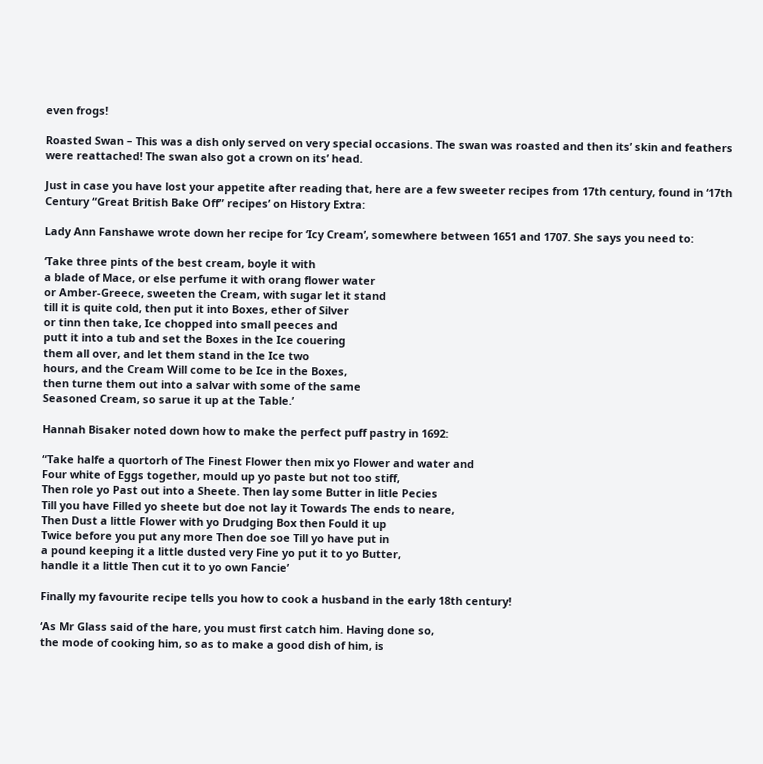even frogs!

Roasted Swan – This was a dish only served on very special occasions. The swan was roasted and then its’ skin and feathers were reattached! The swan also got a crown on its’ head.

Just in case you have lost your appetite after reading that, here are a few sweeter recipes from 17th century, found in ‘17th Century “Great British Bake Off” recipes’ on History Extra:

Lady Ann Fanshawe wrote down her recipe for ‘Icy Cream’, somewhere between 1651 and 1707. She says you need to:

‘Take three pints of the best cream, boyle it with
a blade of Mace, or else perfume it with orang flower water
or Amber-Greece, sweeten the Cream, with sugar let it stand
till it is quite cold, then put it into Boxes, ether of Silver
or tinn then take, Ice chopped into small peeces and
putt it into a tub and set the Boxes in the Ice couering
them all over, and let them stand in the Ice two
hours, and the Cream Will come to be Ice in the Boxes,
then turne them out into a salvar with some of the same
Seasoned Cream, so sarue it up at the Table.’

Hannah Bisaker noted down how to make the perfect puff pastry in 1692:

“Take halfe a quortorh of The Finest Flower then mix yo Flower and water and
Four white of Eggs together, mould up yo paste but not too stiff,
Then role yo Past out into a Sheete. Then lay some Butter in litle Pecies
Till you have Filled yo sheete but doe not lay it Towards The ends to neare,
Then Dust a little Flower with yo Drudging Box then Fould it up
Twice before you put any more Then doe soe Till yo have put in
a pound keeping it a little dusted very Fine yo put it to yo Butter,
handle it a little Then cut it to yo own Fancie’

Finally my favourite recipe tells you how to cook a husband in the early 18th century!

‘As Mr Glass said of the hare, you must first catch him. Having done so,
the mode of cooking him, so as to make a good dish of him, is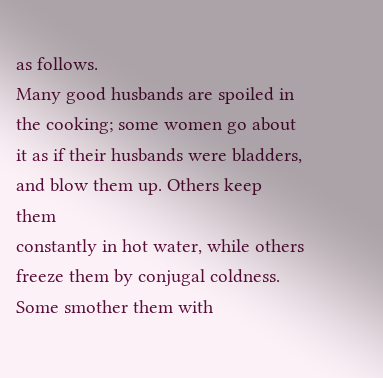as follows.
Many good husbands are spoiled in the cooking; some women go about
it as if their husbands were bladders, and blow them up. Others keep them
constantly in hot water, while others freeze them by conjugal coldness.
Some smother them with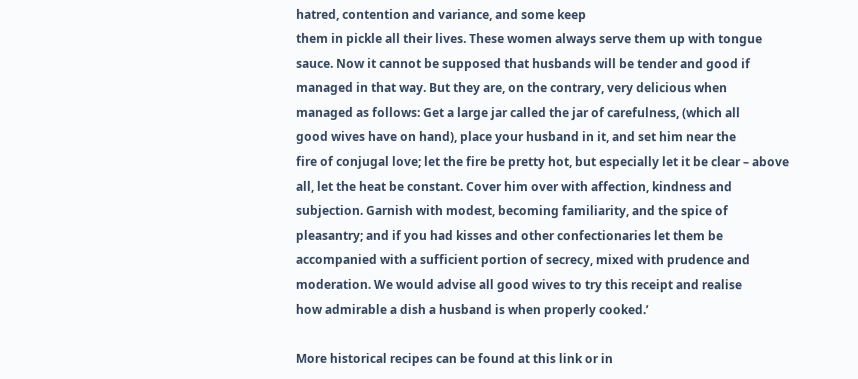hatred, contention and variance, and some keep
them in pickle all their lives. These women always serve them up with tongue
sauce. Now it cannot be supposed that husbands will be tender and good if
managed in that way. But they are, on the contrary, very delicious when
managed as follows: Get a large jar called the jar of carefulness, (which all
good wives have on hand), place your husband in it, and set him near the
fire of conjugal love; let the fire be pretty hot, but especially let it be clear – above
all, let the heat be constant. Cover him over with affection, kindness and
subjection. Garnish with modest, becoming familiarity, and the spice of
pleasantry; and if you had kisses and other confectionaries let them be
accompanied with a sufficient portion of secrecy, mixed with prudence and
moderation. We would advise all good wives to try this receipt and realise
how admirable a dish a husband is when properly cooked.’

More historical recipes can be found at this link or in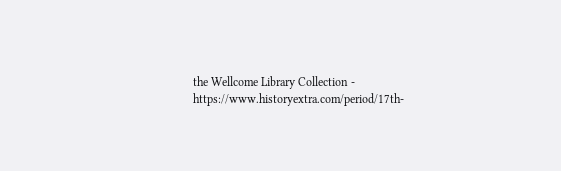the Wellcome Library Collection - https://www.historyextra.com/period/17th-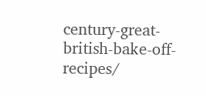century-great-british-bake-off-recipes/